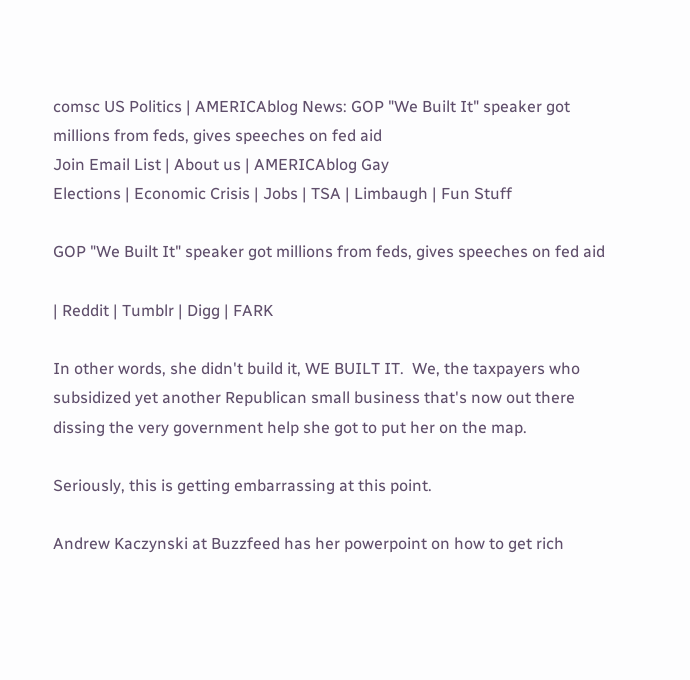comsc US Politics | AMERICAblog News: GOP "We Built It" speaker got millions from feds, gives speeches on fed aid
Join Email List | About us | AMERICAblog Gay
Elections | Economic Crisis | Jobs | TSA | Limbaugh | Fun Stuff

GOP "We Built It" speaker got millions from feds, gives speeches on fed aid

| Reddit | Tumblr | Digg | FARK

In other words, she didn't build it, WE BUILT IT.  We, the taxpayers who subsidized yet another Republican small business that's now out there dissing the very government help she got to put her on the map.

Seriously, this is getting embarrassing at this point.

Andrew Kaczynski at Buzzfeed has her powerpoint on how to get rich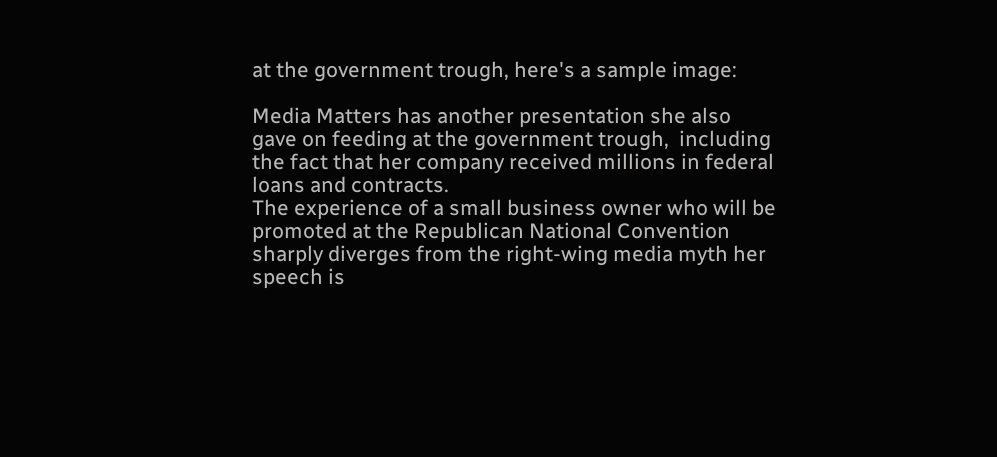at the government trough, here's a sample image:

Media Matters has another presentation she also gave on feeding at the government trough,  including the fact that her company received millions in federal loans and contracts.
The experience of a small business owner who will be promoted at the Republican National Convention sharply diverges from the right-wing media myth her speech is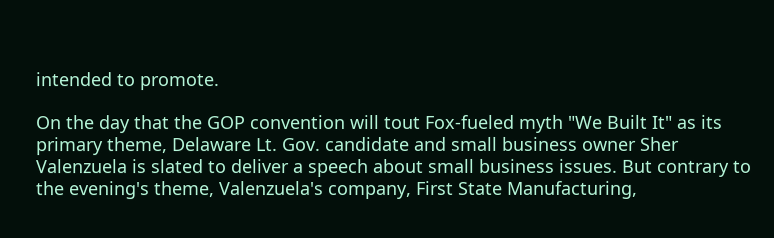intended to promote.

On the day that the GOP convention will tout Fox-fueled myth "We Built It" as its primary theme, Delaware Lt. Gov. candidate and small business owner Sher Valenzuela is slated to deliver a speech about small business issues. But contrary to the evening's theme, Valenzuela's company, First State Manufacturing,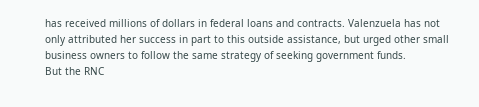has received millions of dollars in federal loans and contracts. Valenzuela has not only attributed her success in part to this outside assistance, but urged other small business owners to follow the same strategy of seeking government funds.
But the RNC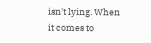isn't lying. When it comes to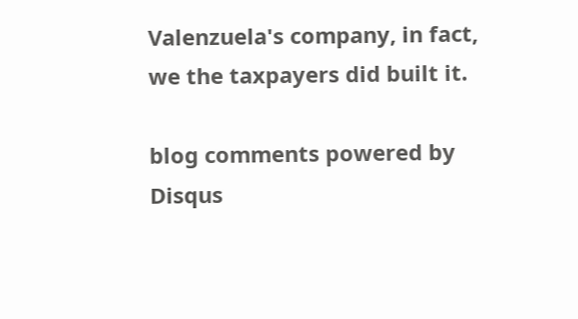Valenzuela's company, in fact, we the taxpayers did built it.

blog comments powered by Disqus